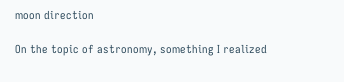moon direction

On the topic of astronomy, something I realized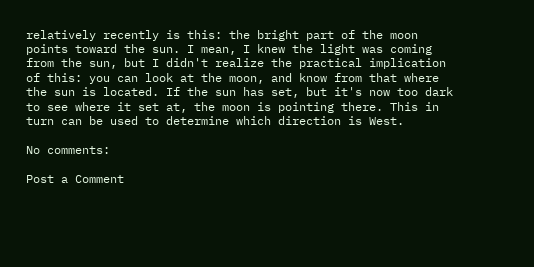relatively recently is this: the bright part of the moon points toward the sun. I mean, I knew the light was coming from the sun, but I didn't realize the practical implication of this: you can look at the moon, and know from that where the sun is located. If the sun has set, but it's now too dark to see where it set at, the moon is pointing there. This in turn can be used to determine which direction is West.

No comments:

Post a Comment